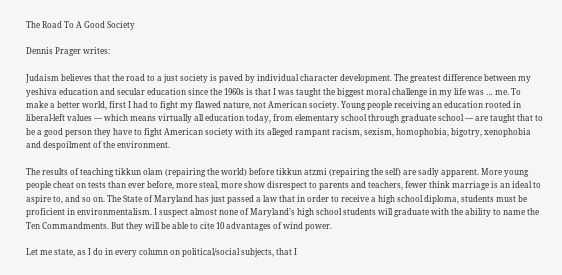The Road To A Good Society

Dennis Prager writes:

Judaism believes that the road to a just society is paved by individual character development. The greatest difference between my yeshiva education and secular education since the 1960s is that I was taught the biggest moral challenge in my life was … me. To make a better world, first I had to fight my flawed nature, not American society. Young people receiving an education rooted in liberal-left values — which means virtually all education today, from elementary school through graduate school — are taught that to be a good person they have to fight American society with its alleged rampant racism, sexism, homophobia, bigotry, xenophobia and despoilment of the environment.

The results of teaching tikkun olam (repairing the world) before tikkun atzmi (repairing the self) are sadly apparent. More young people cheat on tests than ever before, more steal, more show disrespect to parents and teachers, fewer think marriage is an ideal to aspire to, and so on. The State of Maryland has just passed a law that in order to receive a high school diploma, students must be proficient in environmentalism. I suspect almost none of Maryland’s high school students will graduate with the ability to name the Ten Commandments. But they will be able to cite 10 advantages of wind power.

Let me state, as I do in every column on political/social subjects, that I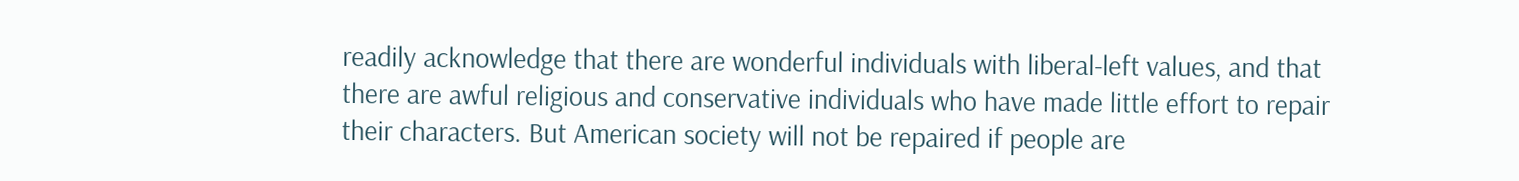readily acknowledge that there are wonderful individuals with liberal-left values, and that there are awful religious and conservative individuals who have made little effort to repair their characters. But American society will not be repaired if people are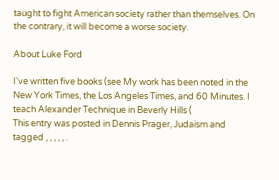taught to fight American society rather than themselves. On the contrary, it will become a worse society.

About Luke Ford

I've written five books (see My work has been noted in the New York Times, the Los Angeles Times, and 60 Minutes. I teach Alexander Technique in Beverly Hills (
This entry was posted in Dennis Prager, Judaism and tagged , , , , , .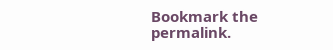Bookmark the permalink.